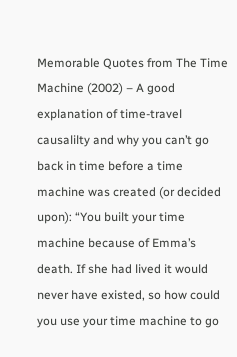Memorable Quotes from The Time Machine (2002) – A good explanation of time-travel causalilty and why you can’t go back in time before a time machine was created (or decided upon): “You built your time machine because of Emma’s death. If she had lived it would never have existed, so how could you use your time machine to go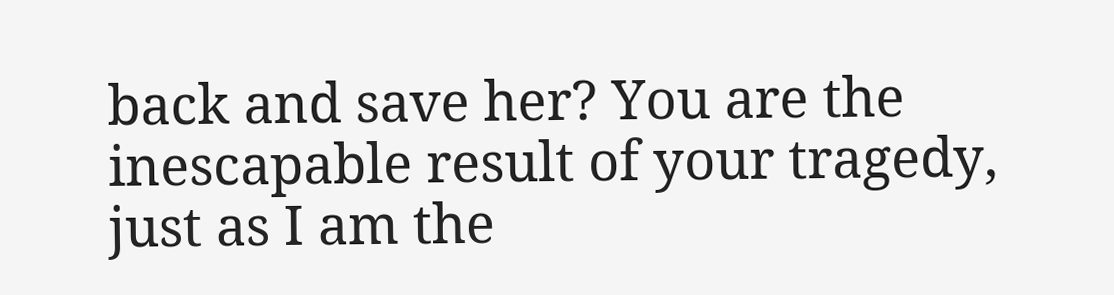back and save her? You are the inescapable result of your tragedy, just as I am the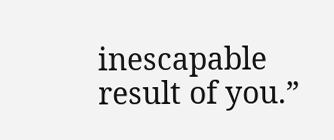inescapable result of you.”